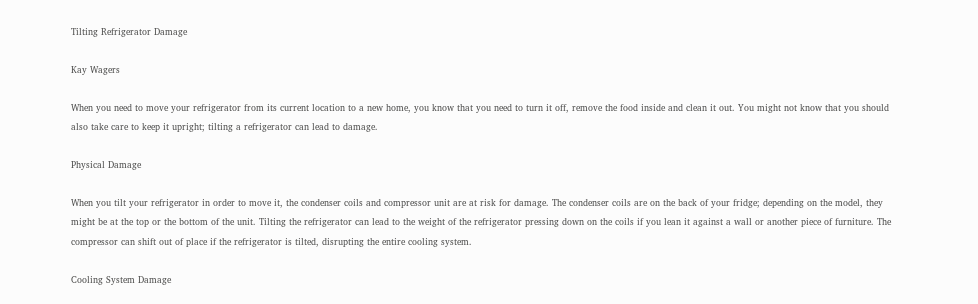Tilting Refrigerator Damage

Kay Wagers

When you need to move your refrigerator from its current location to a new home, you know that you need to turn it off, remove the food inside and clean it out. You might not know that you should also take care to keep it upright; tilting a refrigerator can lead to damage.

Physical Damage

When you tilt your refrigerator in order to move it, the condenser coils and compressor unit are at risk for damage. The condenser coils are on the back of your fridge; depending on the model, they might be at the top or the bottom of the unit. Tilting the refrigerator can lead to the weight of the refrigerator pressing down on the coils if you lean it against a wall or another piece of furniture. The compressor can shift out of place if the refrigerator is tilted, disrupting the entire cooling system.

Cooling System Damage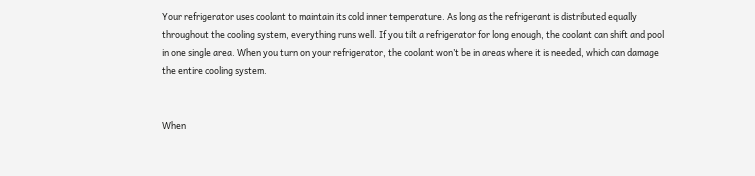Your refrigerator uses coolant to maintain its cold inner temperature. As long as the refrigerant is distributed equally throughout the cooling system, everything runs well. If you tilt a refrigerator for long enough, the coolant can shift and pool in one single area. When you turn on your refrigerator, the coolant won’t be in areas where it is needed, which can damage the entire cooling system.


When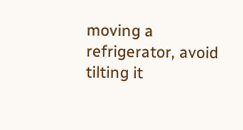moving a refrigerator, avoid tilting it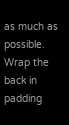as much as possible. Wrap the back in padding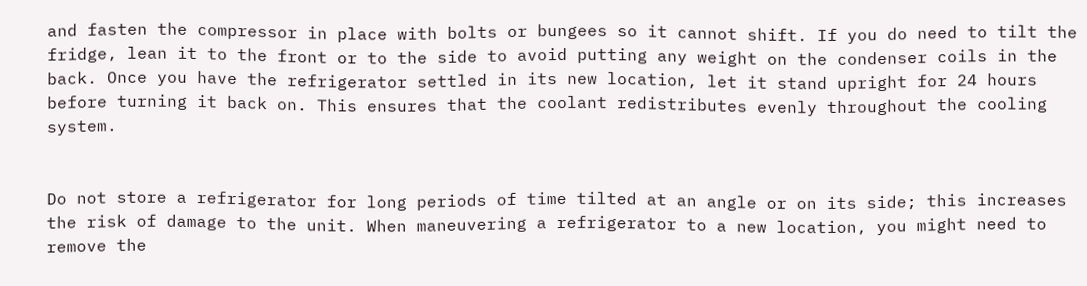and fasten the compressor in place with bolts or bungees so it cannot shift. If you do need to tilt the fridge, lean it to the front or to the side to avoid putting any weight on the condenser coils in the back. Once you have the refrigerator settled in its new location, let it stand upright for 24 hours before turning it back on. This ensures that the coolant redistributes evenly throughout the cooling system.


Do not store a refrigerator for long periods of time tilted at an angle or on its side; this increases the risk of damage to the unit. When maneuvering a refrigerator to a new location, you might need to remove the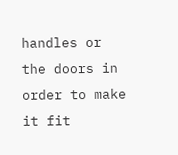handles or the doors in order to make it fit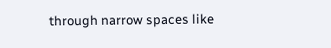through narrow spaces like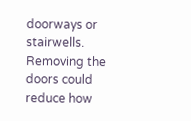doorways or stairwells. Removing the doors could reduce how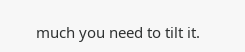much you need to tilt it.